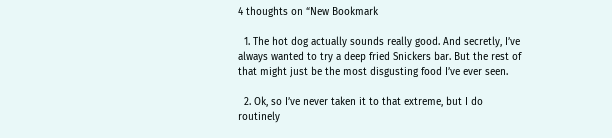4 thoughts on “New Bookmark

  1. The hot dog actually sounds really good. And secretly, I’ve always wanted to try a deep fried Snickers bar. But the rest of that might just be the most disgusting food I’ve ever seen.

  2. Ok, so I’ve never taken it to that extreme, but I do routinely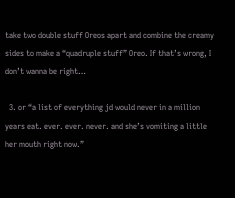take two double stuff Oreos apart and combine the creamy sides to make a “quadruple stuff” Oreo. If that’s wrong, I don’t wanna be right…

  3. or “a list of everything jd would never in a million years eat. ever. ever. never. and she’s vomiting a little her mouth right now.”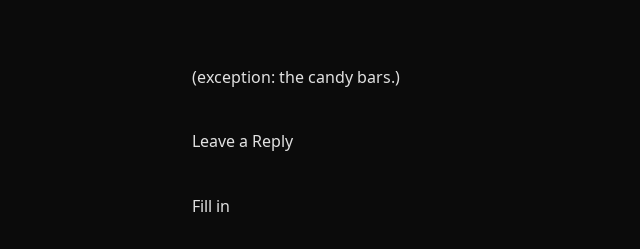(exception: the candy bars.)

Leave a Reply

Fill in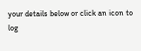your details below or click an icon to log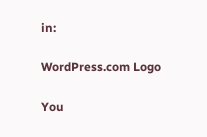in:

WordPress.com Logo

You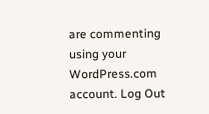are commenting using your WordPress.com account. Log Out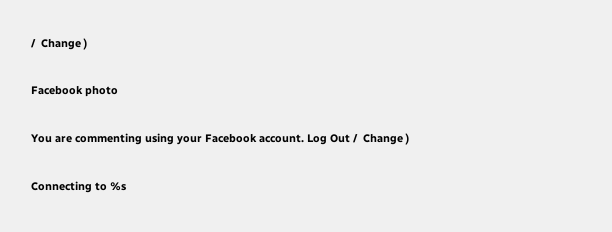/  Change )

Facebook photo

You are commenting using your Facebook account. Log Out /  Change )

Connecting to %s